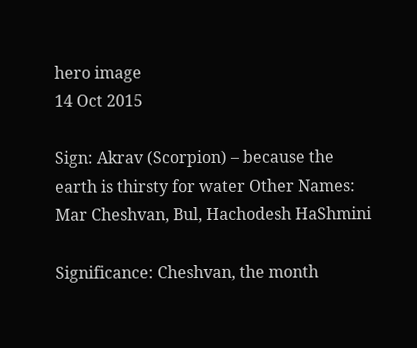hero image
14 Oct 2015

Sign: Akrav (Scorpion) – because the earth is thirsty for water Other Names: Mar Cheshvan, Bul, Hachodesh HaShmini

Significance: Cheshvan, the month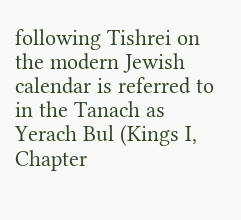following Tishrei on the modern Jewish calendar is referred to in the Tanach as Yerach Bul (Kings I, Chapter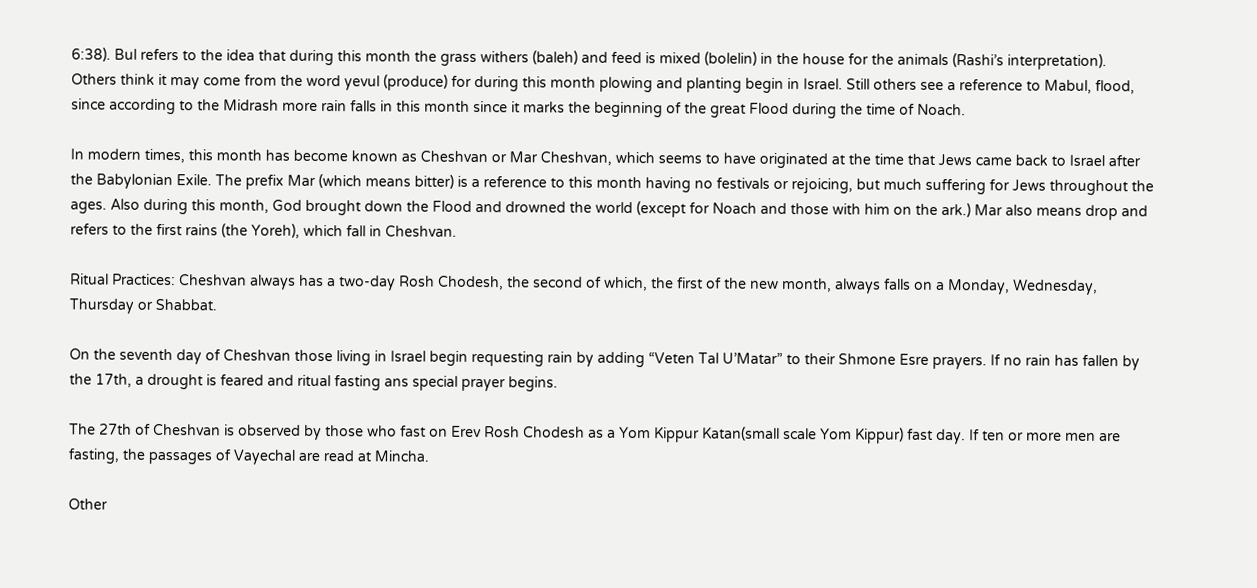6:38). Bul refers to the idea that during this month the grass withers (baleh) and feed is mixed (bolelin) in the house for the animals (Rashi’s interpretation). Others think it may come from the word yevul (produce) for during this month plowing and planting begin in Israel. Still others see a reference to Mabul, flood, since according to the Midrash more rain falls in this month since it marks the beginning of the great Flood during the time of Noach.

In modern times, this month has become known as Cheshvan or Mar Cheshvan, which seems to have originated at the time that Jews came back to Israel after the Babylonian Exile. The prefix Mar (which means bitter) is a reference to this month having no festivals or rejoicing, but much suffering for Jews throughout the ages. Also during this month, God brought down the Flood and drowned the world (except for Noach and those with him on the ark.) Mar also means drop and refers to the first rains (the Yoreh), which fall in Cheshvan.

Ritual Practices: Cheshvan always has a two-day Rosh Chodesh, the second of which, the first of the new month, always falls on a Monday, Wednesday, Thursday or Shabbat.

On the seventh day of Cheshvan those living in Israel begin requesting rain by adding “Veten Tal U’Matar” to their Shmone Esre prayers. If no rain has fallen by the 17th, a drought is feared and ritual fasting ans special prayer begins.

The 27th of Cheshvan is observed by those who fast on Erev Rosh Chodesh as a Yom Kippur Katan(small scale Yom Kippur) fast day. If ten or more men are fasting, the passages of Vayechal are read at Mincha.

Other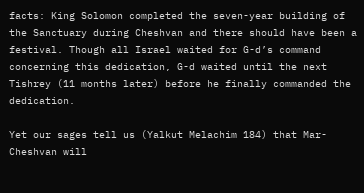facts: King Solomon completed the seven-year building of the Sanctuary during Cheshvan and there should have been a festival. Though all Israel waited for G-d’s command concerning this dedication, G-d waited until the next Tishrey (11 months later) before he finally commanded the dedication.

Yet our sages tell us (Yalkut Melachim 184) that Mar-Cheshvan will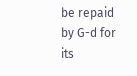be repaid by G-d for its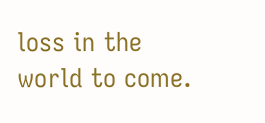loss in the world to come.